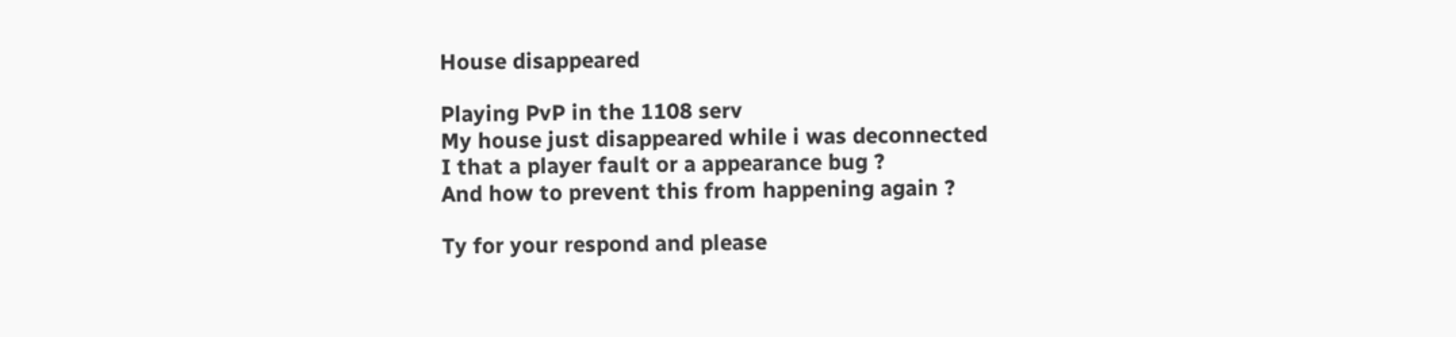House disappeared

Playing PvP in the 1108 serv
My house just disappeared while i was deconnected
I that a player fault or a appearance bug ?
And how to prevent this from happening again ?

Ty for your respond and please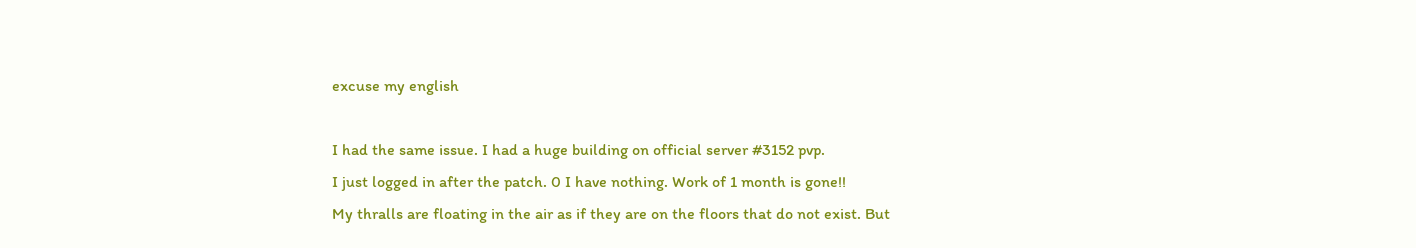excuse my english

I had the same issue. I had a huge building on official server #3152 pvp.
I just logged in after the patch. 0 I have nothing. Work of 1 month is gone!!
My thralls are floating in the air as if they are on the floors that do not exist. But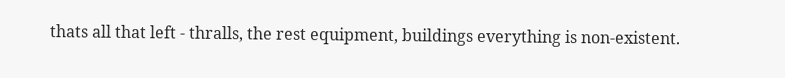thats all that left - thralls, the rest equipment, buildings everything is non-existent.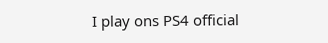I play ons PS4 official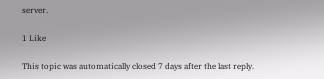server.

1 Like

This topic was automatically closed 7 days after the last reply.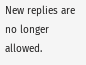New replies are no longer allowed.